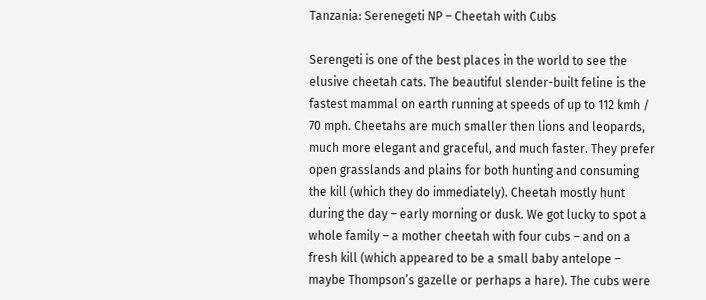Tanzania: Serenegeti NP – Cheetah with Cubs

Serengeti is one of the best places in the world to see the elusive cheetah cats. The beautiful slender-built feline is the fastest mammal on earth running at speeds of up to 112 kmh / 70 mph. Cheetahs are much smaller then lions and leopards, much more elegant and graceful, and much faster. They prefer open grasslands and plains for both hunting and consuming the kill (which they do immediately). Cheetah mostly hunt during the day – early morning or dusk. We got lucky to spot a whole family – a mother cheetah with four cubs – and on a fresh kill (which appeared to be a small baby antelope – maybe Thompson’s gazelle or perhaps a hare). The cubs were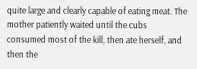quite large and clearly capable of eating meat. The mother patiently waited until the cubs consumed most of the kill, then ate herself, and then the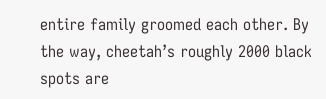entire family groomed each other. By the way, cheetah’s roughly 2000 black spots are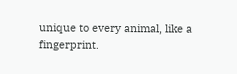unique to every animal, like a fingerprint.